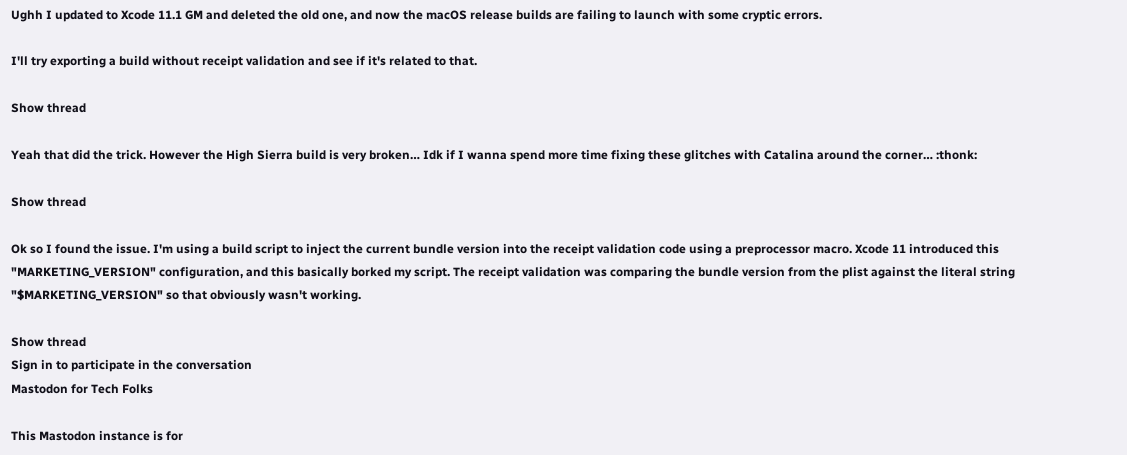Ughh I updated to Xcode 11.1 GM and deleted the old one, and now the macOS release builds are failing to launch with some cryptic errors.

I'll try exporting a build without receipt validation and see if it's related to that.

Show thread

Yeah that did the trick. However the High Sierra build is very broken… Idk if I wanna spend more time fixing these glitches with Catalina around the corner… :thonk:

Show thread

Ok so I found the issue. I'm using a build script to inject the current bundle version into the receipt validation code using a preprocessor macro. Xcode 11 introduced this "MARKETING_VERSION" configuration, and this basically borked my script. The receipt validation was comparing the bundle version from the plist against the literal string "$MARKETING_VERSION" so that obviously wasn't working.

Show thread
Sign in to participate in the conversation
Mastodon for Tech Folks

This Mastodon instance is for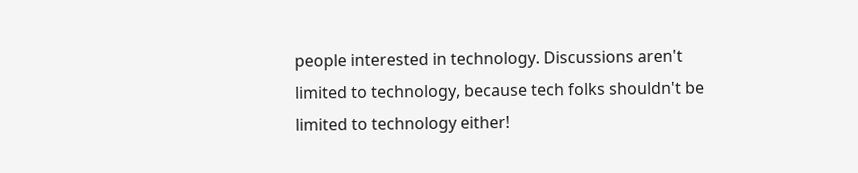people interested in technology. Discussions aren't limited to technology, because tech folks shouldn't be limited to technology either!